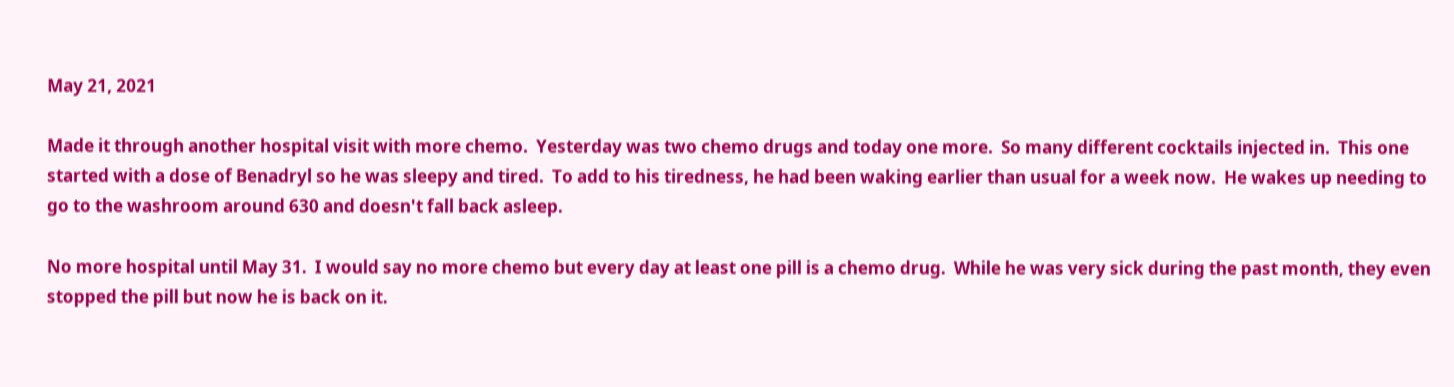May 21, 2021

Made it through another hospital visit with more chemo.  Yesterday was two chemo drugs and today one more.  So many different cocktails injected in.  This one started with a dose of Benadryl so he was sleepy and tired.  To add to his tiredness, he had been waking earlier than usual for a week now.  He wakes up needing to go to the washroom around 630 and doesn't fall back asleep.

No more hospital until May 31.  I would say no more chemo but every day at least one pill is a chemo drug.  While he was very sick during the past month, they even stopped the pill but now he is back on it.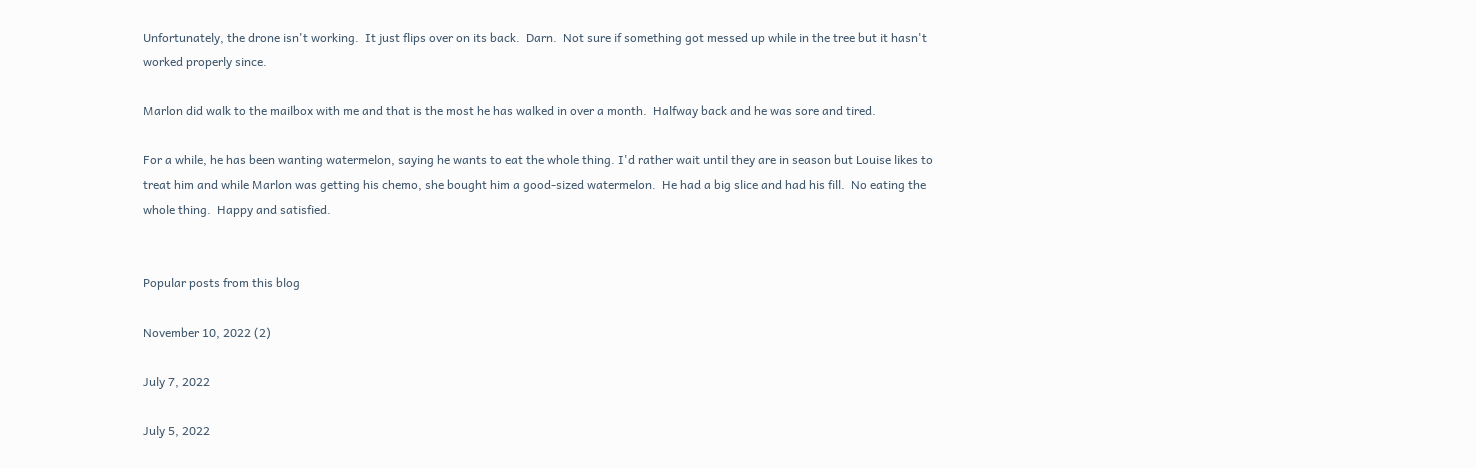Unfortunately, the drone isn't working.  It just flips over on its back.  Darn.  Not sure if something got messed up while in the tree but it hasn't worked properly since.

Marlon did walk to the mailbox with me and that is the most he has walked in over a month.  Halfway back and he was sore and tired.

For a while, he has been wanting watermelon, saying he wants to eat the whole thing. I'd rather wait until they are in season but Louise likes to treat him and while Marlon was getting his chemo, she bought him a good-sized watermelon.  He had a big slice and had his fill.  No eating the whole thing.  Happy and satisfied.


Popular posts from this blog

November 10, 2022 (2)

July 7, 2022

July 5, 2022